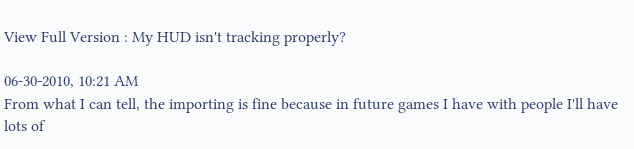View Full Version : My HUD isn't tracking properly?

06-30-2010, 10:21 AM
From what I can tell, the importing is fine because in future games I have with people I'll have lots of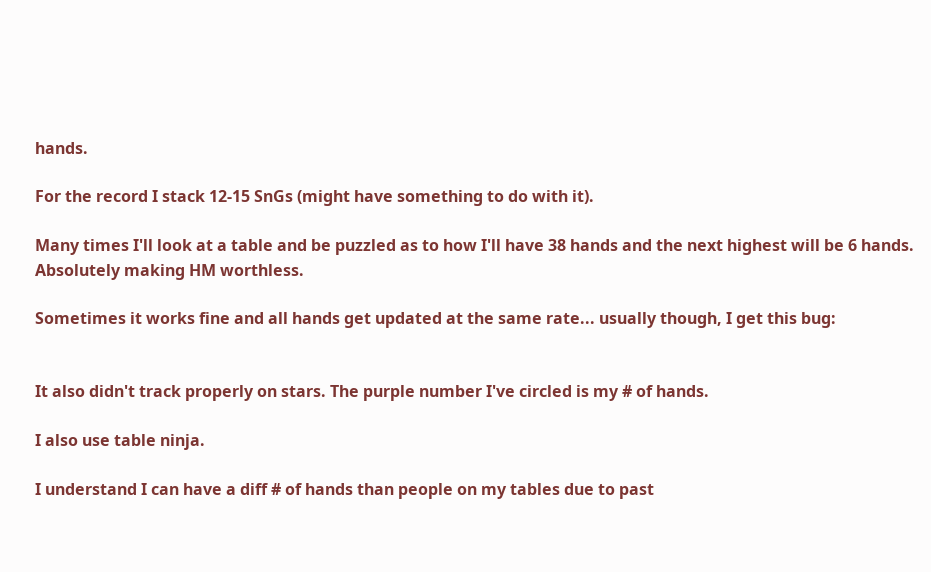hands.

For the record I stack 12-15 SnGs (might have something to do with it).

Many times I'll look at a table and be puzzled as to how I'll have 38 hands and the next highest will be 6 hands. Absolutely making HM worthless.

Sometimes it works fine and all hands get updated at the same rate... usually though, I get this bug:


It also didn't track properly on stars. The purple number I've circled is my # of hands.

I also use table ninja.

I understand I can have a diff # of hands than people on my tables due to past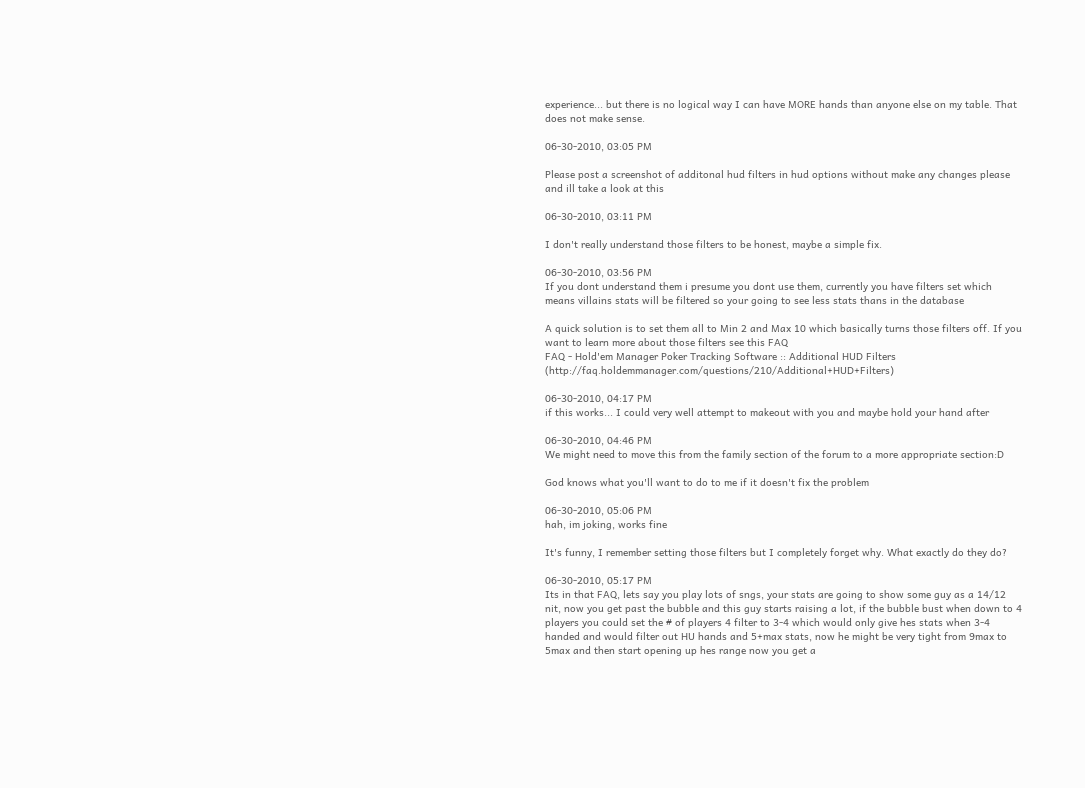experience... but there is no logical way I can have MORE hands than anyone else on my table. That does not make sense.

06-30-2010, 03:05 PM

Please post a screenshot of additonal hud filters in hud options without make any changes please and ill take a look at this

06-30-2010, 03:11 PM

I don't really understand those filters to be honest, maybe a simple fix.

06-30-2010, 03:56 PM
If you dont understand them i presume you dont use them, currently you have filters set which means villains stats will be filtered so your going to see less stats thans in the database

A quick solution is to set them all to Min 2 and Max 10 which basically turns those filters off. If you want to learn more about those filters see this FAQ
FAQ - Hold'em Manager Poker Tracking Software :: Additional HUD Filters (http://faq.holdemmanager.com/questions/210/Additional+HUD+Filters)

06-30-2010, 04:17 PM
if this works... I could very well attempt to makeout with you and maybe hold your hand after

06-30-2010, 04:46 PM
We might need to move this from the family section of the forum to a more appropriate section:D

God knows what you'll want to do to me if it doesn't fix the problem

06-30-2010, 05:06 PM
hah, im joking, works fine

It's funny, I remember setting those filters but I completely forget why. What exactly do they do?

06-30-2010, 05:17 PM
Its in that FAQ, lets say you play lots of sngs, your stats are going to show some guy as a 14/12 nit, now you get past the bubble and this guy starts raising a lot, if the bubble bust when down to 4 players you could set the # of players 4 filter to 3-4 which would only give hes stats when 3-4 handed and would filter out HU hands and 5+max stats, now he might be very tight from 9max to 5max and then start opening up hes range now you get a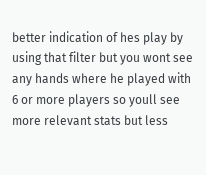better indication of hes play by using that filter but you wont see any hands where he played with 6 or more players so youll see more relevant stats but less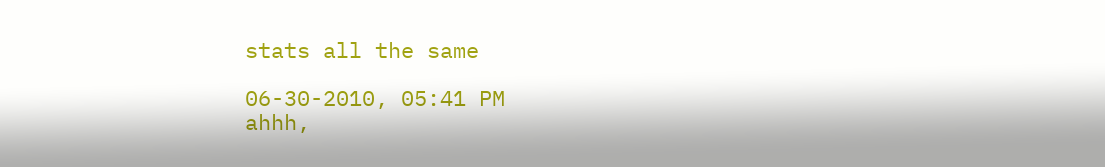stats all the same

06-30-2010, 05:41 PM
ahhh,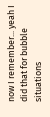now I remember... yeah I did that for bubble situations